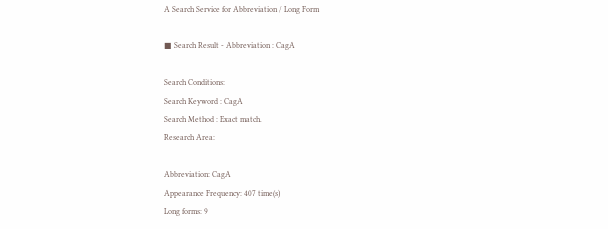A Search Service for Abbreviation / Long Form

■ Search Result - Abbreviation : CagA

Search Conditions:
Search Keyword : CagA
Search Method : Exact match.
Research Area:

Abbreviation: CagA
Appearance Frequency: 407 time(s)
Long forms: 9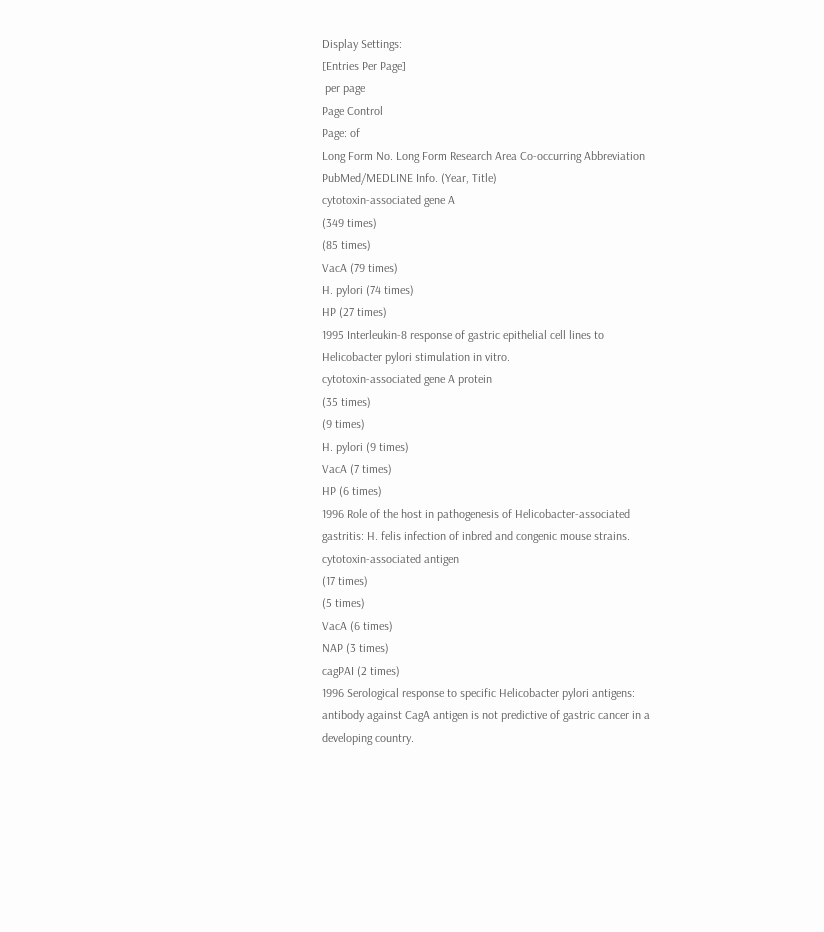Display Settings:
[Entries Per Page]
 per page
Page Control
Page: of
Long Form No. Long Form Research Area Co-occurring Abbreviation PubMed/MEDLINE Info. (Year, Title)
cytotoxin-associated gene A
(349 times)
(85 times)
VacA (79 times)
H. pylori (74 times)
HP (27 times)
1995 Interleukin-8 response of gastric epithelial cell lines to Helicobacter pylori stimulation in vitro.
cytotoxin-associated gene A protein
(35 times)
(9 times)
H. pylori (9 times)
VacA (7 times)
HP (6 times)
1996 Role of the host in pathogenesis of Helicobacter-associated gastritis: H. felis infection of inbred and congenic mouse strains.
cytotoxin-associated antigen
(17 times)
(5 times)
VacA (6 times)
NAP (3 times)
cagPAI (2 times)
1996 Serological response to specific Helicobacter pylori antigens: antibody against CagA antigen is not predictive of gastric cancer in a developing country.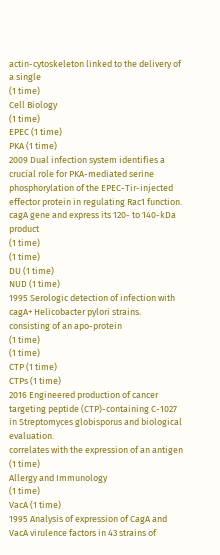actin-cytoskeleton linked to the delivery of a single
(1 time)
Cell Biology
(1 time)
EPEC (1 time)
PKA (1 time)
2009 Dual infection system identifies a crucial role for PKA-mediated serine phosphorylation of the EPEC-Tir-injected effector protein in regulating Rac1 function.
cagA gene and express its 120- to 140-kDa product
(1 time)
(1 time)
DU (1 time)
NUD (1 time)
1995 Serologic detection of infection with cagA+ Helicobacter pylori strains.
consisting of an apo-protein
(1 time)
(1 time)
CTP (1 time)
CTPs (1 time)
2016 Engineered production of cancer targeting peptide (CTP)-containing C-1027 in Streptomyces globisporus and biological evaluation.
correlates with the expression of an antigen
(1 time)
Allergy and Immunology
(1 time)
VacA (1 time)
1995 Analysis of expression of CagA and VacA virulence factors in 43 strains of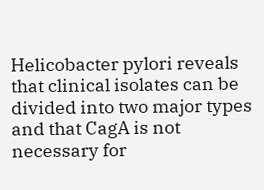Helicobacter pylori reveals that clinical isolates can be divided into two major types and that CagA is not necessary for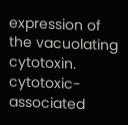expression of the vacuolating cytotoxin.
cytotoxic-associated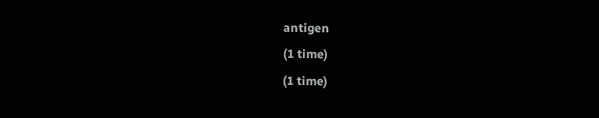antigen
(1 time)
(1 time)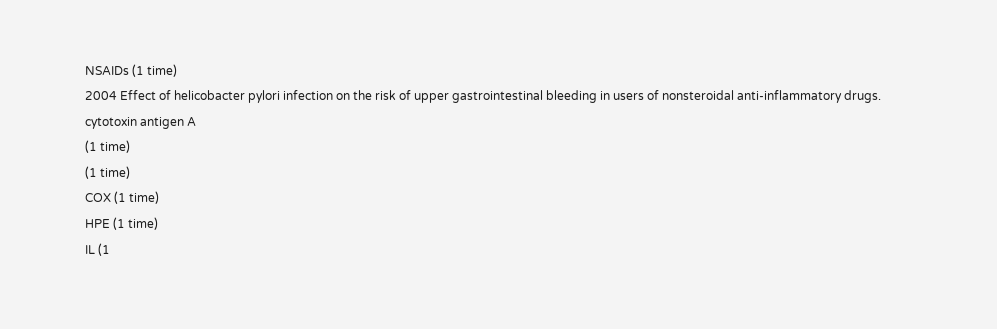NSAIDs (1 time)
2004 Effect of helicobacter pylori infection on the risk of upper gastrointestinal bleeding in users of nonsteroidal anti-inflammatory drugs.
cytotoxin antigen A
(1 time)
(1 time)
COX (1 time)
HPE (1 time)
IL (1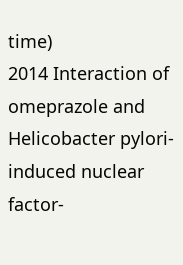time)
2014 Interaction of omeprazole and Helicobacter pylori-induced nuclear factor-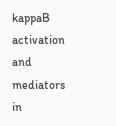kappaB activation and mediators in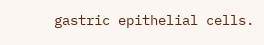gastric epithelial cells.